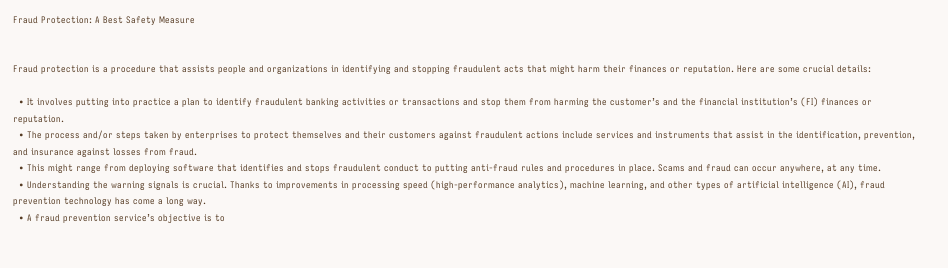Fraud Protection: A Best Safety Measure


Fraud protection is a procedure that assists people and organizations in identifying and stopping fraudulent acts that might harm their finances or reputation. Here are some crucial details:

  • It involves putting into practice a plan to identify fraudulent banking activities or transactions and stop them from harming the customer’s and the financial institution’s (FI) finances or reputation.
  • The process and/or steps taken by enterprises to protect themselves and their customers against fraudulent actions include services and instruments that assist in the identification, prevention, and insurance against losses from fraud.
  • This might range from deploying software that identifies and stops fraudulent conduct to putting anti-fraud rules and procedures in place. Scams and fraud can occur anywhere, at any time.
  • Understanding the warning signals is crucial. Thanks to improvements in processing speed (high-performance analytics), machine learning, and other types of artificial intelligence (AI), fraud prevention technology has come a long way.
  • A fraud prevention service’s objective is to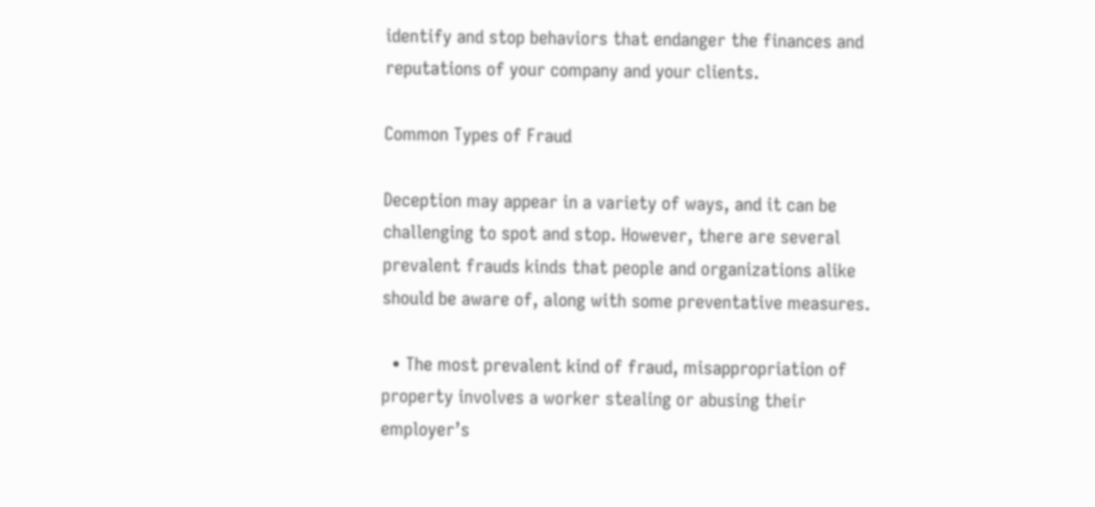identify and stop behaviors that endanger the finances and reputations of your company and your clients.

Common Types of Fraud

Deception may appear in a variety of ways, and it can be challenging to spot and stop. However, there are several prevalent frauds kinds that people and organizations alike should be aware of, along with some preventative measures.

  • The most prevalent kind of fraud, misappropriation of property involves a worker stealing or abusing their employer’s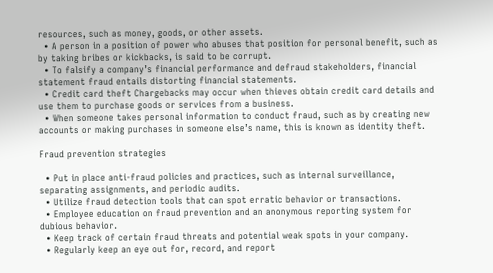resources, such as money, goods, or other assets.
  • A person in a position of power who abuses that position for personal benefit, such as by taking bribes or kickbacks, is said to be corrupt.
  • To falsify a company’s financial performance and defraud stakeholders, financial statement fraud entails distorting financial statements.
  • Credit card theft Chargebacks may occur when thieves obtain credit card details and use them to purchase goods or services from a business.
  • When someone takes personal information to conduct fraud, such as by creating new accounts or making purchases in someone else’s name, this is known as identity theft.

Fraud prevention strategies

  • Put in place anti-fraud policies and practices, such as internal surveillance, separating assignments, and periodic audits.
  • Utilize fraud detection tools that can spot erratic behavior or transactions.
  • Employee education on fraud prevention and an anonymous reporting system for dubious behavior.
  • Keep track of certain fraud threats and potential weak spots in your company.
  • Regularly keep an eye out for, record, and report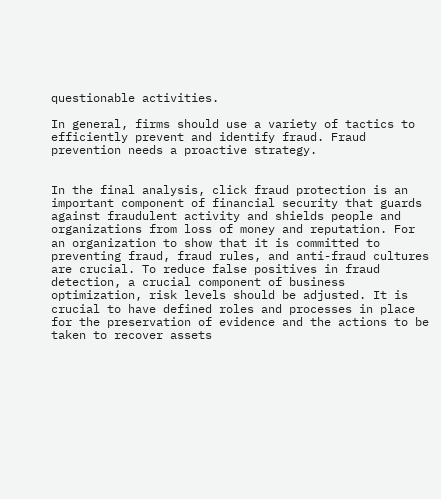questionable activities.

In general, firms should use a variety of tactics to efficiently prevent and identify fraud. Fraud prevention needs a proactive strategy.


In the final analysis, click fraud protection is an important component of financial security that guards against fraudulent activity and shields people and organizations from loss of money and reputation. For an organization to show that it is committed to preventing fraud, fraud rules, and anti-fraud cultures are crucial. To reduce false positives in fraud detection, a crucial component of business optimization, risk levels should be adjusted. It is crucial to have defined roles and processes in place for the preservation of evidence and the actions to be taken to recover assets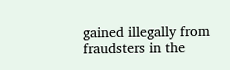gained illegally from fraudsters in the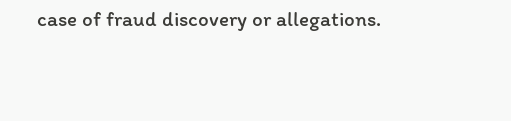case of fraud discovery or allegations.